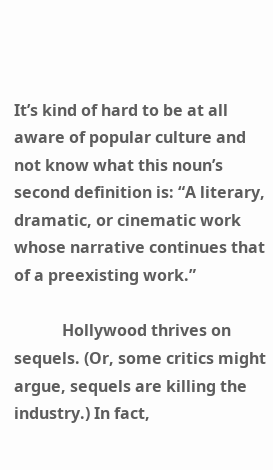It’s kind of hard to be at all aware of popular culture and not know what this noun’s second definition is: “A literary, dramatic, or cinematic work whose narrative continues that of a preexisting work.”

            Hollywood thrives on sequels. (Or, some critics might argue, sequels are killing the industry.) In fact,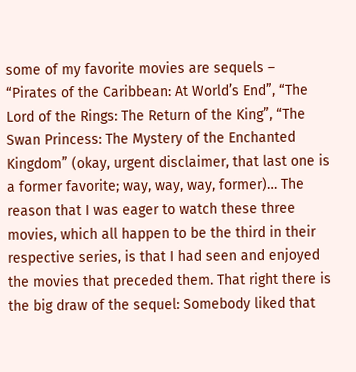some of my favorite movies are sequels – “Pirates of the Caribbean: At World’s End”, “The Lord of the Rings: The Return of the King”, “The Swan Princess: The Mystery of the Enchanted Kingdom” (okay, urgent disclaimer, that last one is a former favorite; way, way, way, former)… The reason that I was eager to watch these three movies, which all happen to be the third in their respective series, is that I had seen and enjoyed the movies that preceded them. That right there is the big draw of the sequel: Somebody liked that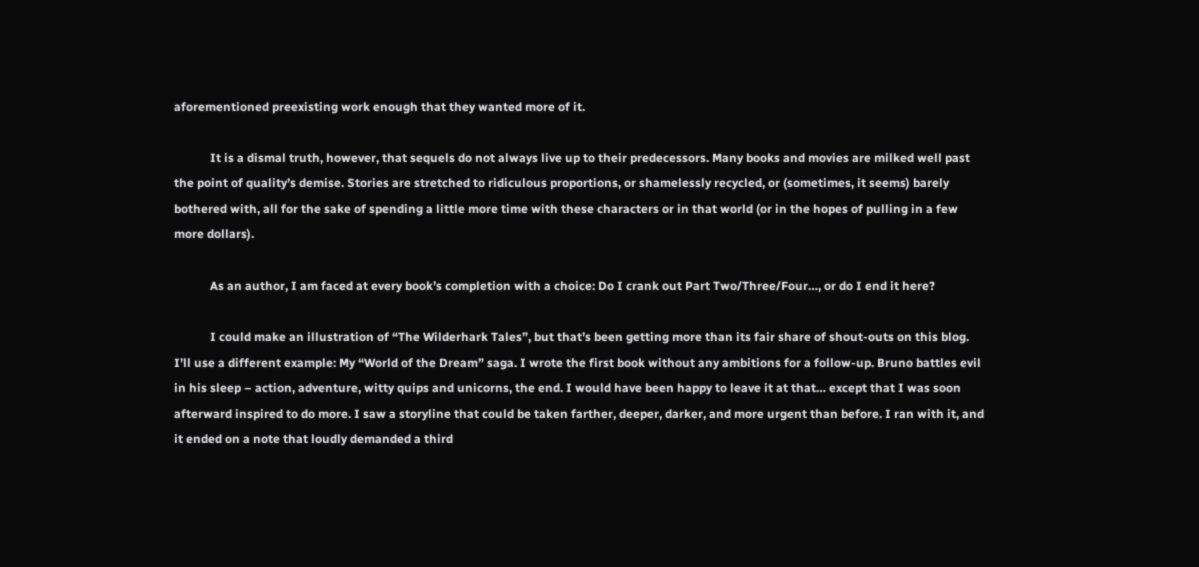aforementioned preexisting work enough that they wanted more of it.

            It is a dismal truth, however, that sequels do not always live up to their predecessors. Many books and movies are milked well past the point of quality’s demise. Stories are stretched to ridiculous proportions, or shamelessly recycled, or (sometimes, it seems) barely bothered with, all for the sake of spending a little more time with these characters or in that world (or in the hopes of pulling in a few more dollars).

            As an author, I am faced at every book’s completion with a choice: Do I crank out Part Two/Three/Four…, or do I end it here?

            I could make an illustration of “The Wilderhark Tales”, but that’s been getting more than its fair share of shout-outs on this blog. I’ll use a different example: My “World of the Dream” saga. I wrote the first book without any ambitions for a follow-up. Bruno battles evil in his sleep – action, adventure, witty quips and unicorns, the end. I would have been happy to leave it at that… except that I was soon afterward inspired to do more. I saw a storyline that could be taken farther, deeper, darker, and more urgent than before. I ran with it, and it ended on a note that loudly demanded a third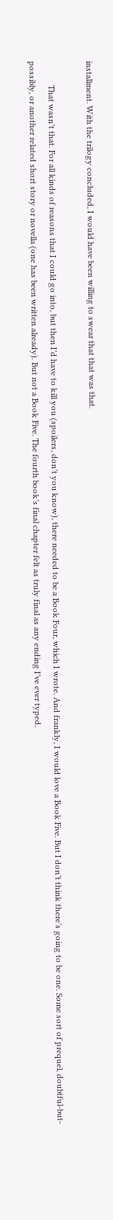installment. With the trilogy concluded, I would have been willing to swear that that was that.

            That wasn’t that. For all kinds of reasons that I could go into, but then I’d have to kill you (spoilers, don’t you know), there needed to be a Book Four, which I wrote. And frankly, I would love a Book Five. But I don’t think there’s going to be one. Some sort of prequel, doubtful-but-possibly, or another related short story or novella (one has been written already). But not a Book Five. The fourth book’s final chapter felt as truly final as any ending I’ve ever typed.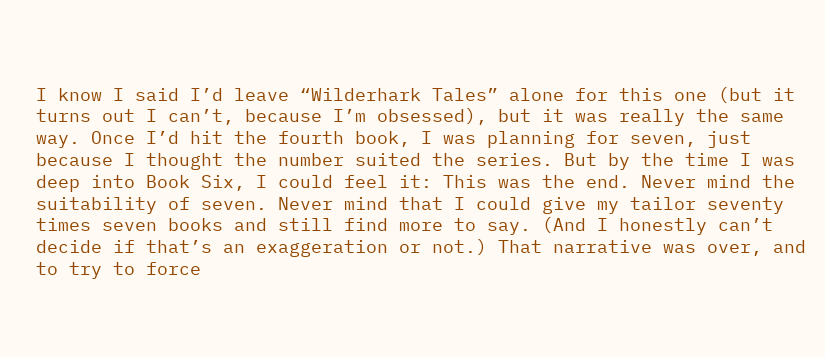I know I said I’d leave “Wilderhark Tales” alone for this one (but it turns out I can’t, because I’m obsessed), but it was really the same way. Once I’d hit the fourth book, I was planning for seven, just because I thought the number suited the series. But by the time I was deep into Book Six, I could feel it: This was the end. Never mind the suitability of seven. Never mind that I could give my tailor seventy times seven books and still find more to say. (And I honestly can’t decide if that’s an exaggeration or not.) That narrative was over, and to try to force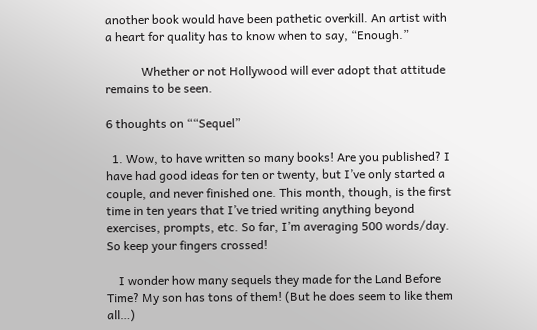another book would have been pathetic overkill. An artist with a heart for quality has to know when to say, “Enough.”

            Whether or not Hollywood will ever adopt that attitude remains to be seen.

6 thoughts on ““Sequel”

  1. Wow, to have written so many books! Are you published? I have had good ideas for ten or twenty, but I’ve only started a couple, and never finished one. This month, though, is the first time in ten years that I’ve tried writing anything beyond exercises, prompts, etc. So far, I’m averaging 500 words/day. So keep your fingers crossed!

    I wonder how many sequels they made for the Land Before Time? My son has tons of them! (But he does seem to like them all…)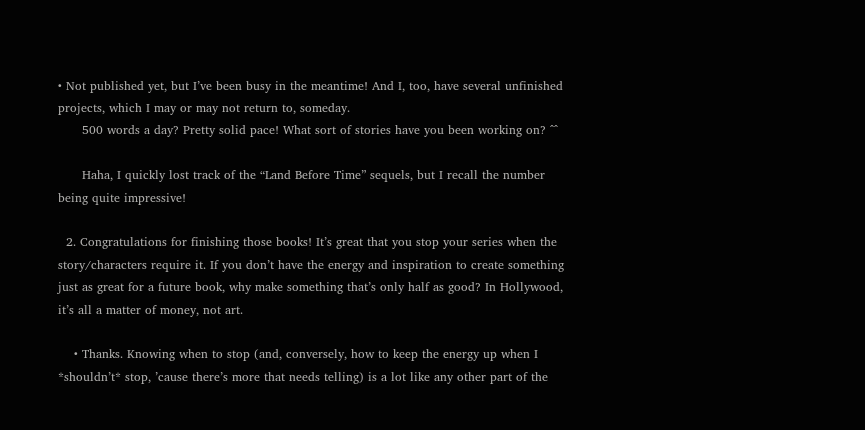• Not published yet, but I’ve been busy in the meantime! And I, too, have several unfinished projects, which I may or may not return to, someday.
      500 words a day? Pretty solid pace! What sort of stories have you been working on? ^^

      Haha, I quickly lost track of the “Land Before Time” sequels, but I recall the number being quite impressive!

  2. Congratulations for finishing those books! It’s great that you stop your series when the story/characters require it. If you don’t have the energy and inspiration to create something just as great for a future book, why make something that’s only half as good? In Hollywood, it’s all a matter of money, not art.

    • Thanks. Knowing when to stop (and, conversely, how to keep the energy up when I *shouldn’t* stop, ’cause there’s more that needs telling) is a lot like any other part of the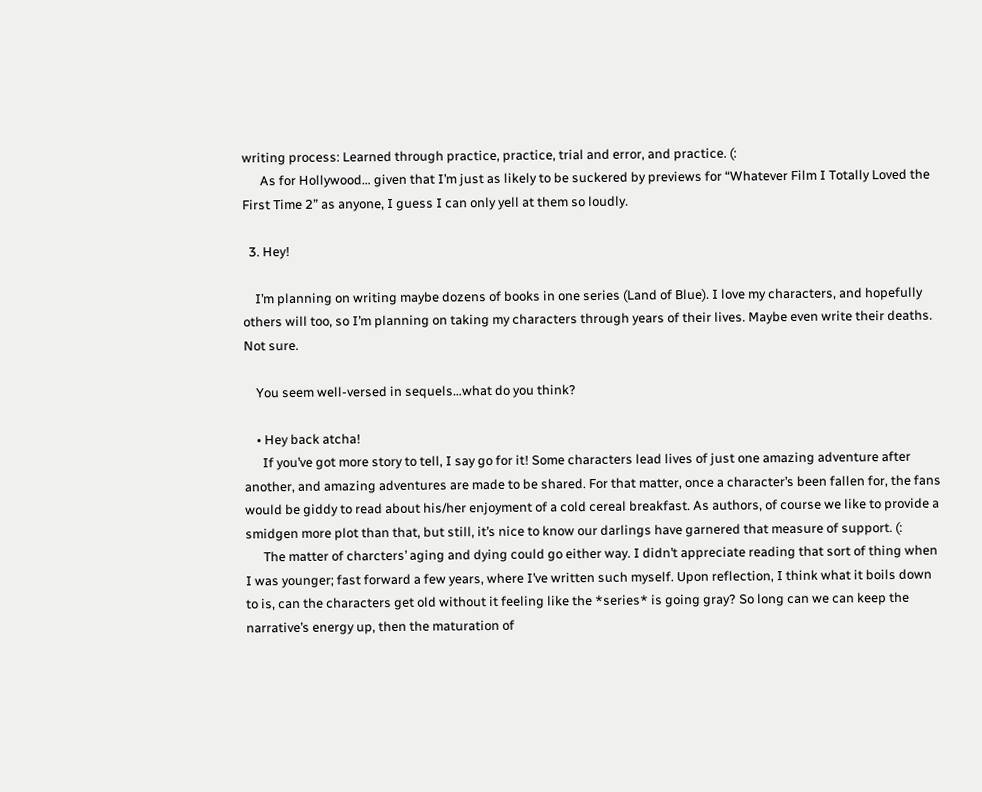writing process: Learned through practice, practice, trial and error, and practice. (:
      As for Hollywood… given that I’m just as likely to be suckered by previews for “Whatever Film I Totally Loved the First Time 2” as anyone, I guess I can only yell at them so loudly.

  3. Hey!

    I’m planning on writing maybe dozens of books in one series (Land of Blue). I love my characters, and hopefully others will too, so I’m planning on taking my characters through years of their lives. Maybe even write their deaths. Not sure.

    You seem well-versed in sequels…what do you think?

    • Hey back atcha!
      If you’ve got more story to tell, I say go for it! Some characters lead lives of just one amazing adventure after another, and amazing adventures are made to be shared. For that matter, once a character’s been fallen for, the fans would be giddy to read about his/her enjoyment of a cold cereal breakfast. As authors, of course we like to provide a smidgen more plot than that, but still, it’s nice to know our darlings have garnered that measure of support. (:
      The matter of charcters’ aging and dying could go either way. I didn’t appreciate reading that sort of thing when I was younger; fast forward a few years, where I’ve written such myself. Upon reflection, I think what it boils down to is, can the characters get old without it feeling like the *series* is going gray? So long can we can keep the narrative’s energy up, then the maturation of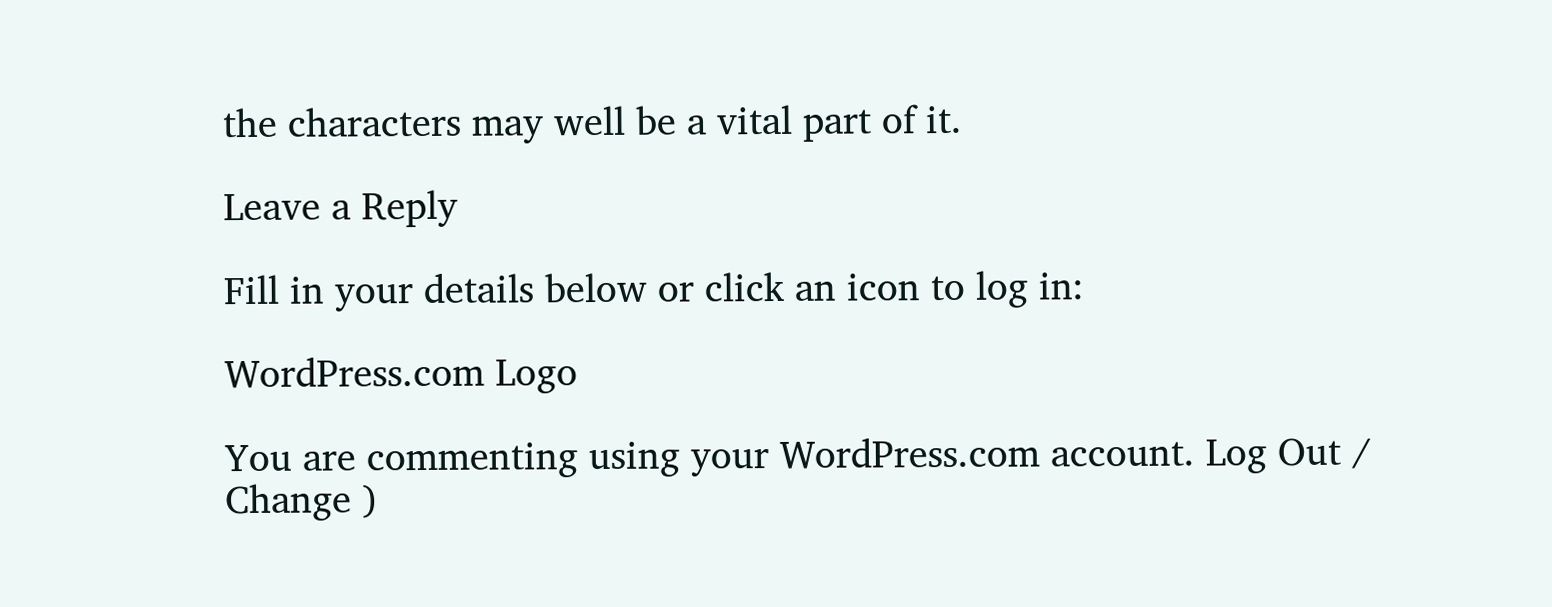the characters may well be a vital part of it.

Leave a Reply

Fill in your details below or click an icon to log in:

WordPress.com Logo

You are commenting using your WordPress.com account. Log Out /  Change )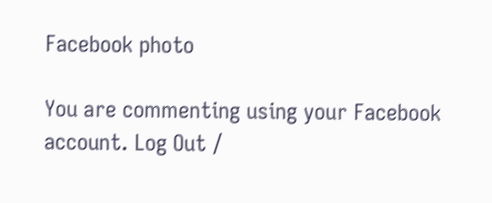Facebook photo

You are commenting using your Facebook account. Log Out /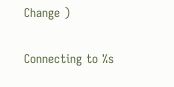Change )

Connecting to %s